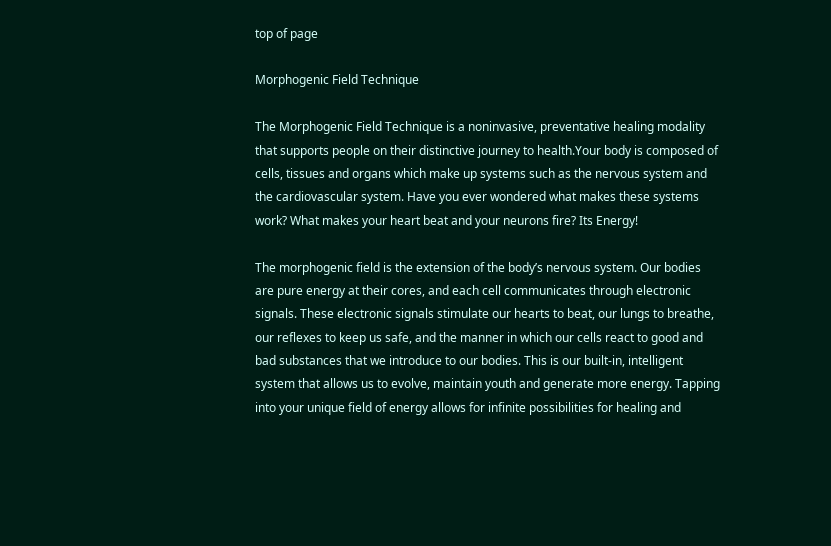top of page

Morphogenic Field Technique

The Morphogenic Field Technique is a noninvasive, preventative healing modality that supports people on their distinctive journey to health.Your body is composed of cells, tissues and organs which make up systems such as the nervous system and the cardiovascular system. Have you ever wondered what makes these systems work? What makes your heart beat and your neurons fire? Its Energy!

The morphogenic field is the extension of the body’s nervous system. Our bodies are pure energy at their cores, and each cell communicates through electronic signals. These electronic signals stimulate our hearts to beat, our lungs to breathe, our reflexes to keep us safe, and the manner in which our cells react to good and bad substances that we introduce to our bodies. This is our built-in, intelligent system that allows us to evolve, maintain youth and generate more energy. Tapping into your unique field of energy allows for infinite possibilities for healing and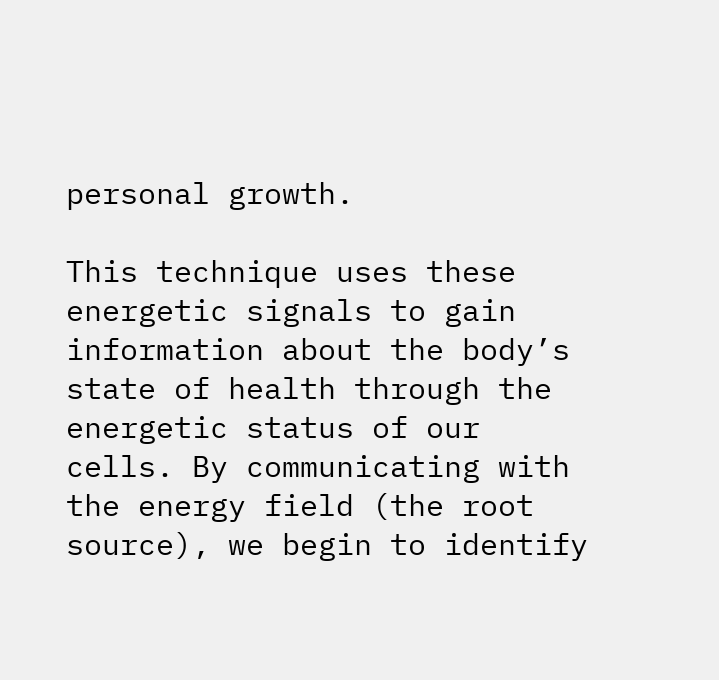personal growth.

This technique uses these energetic signals to gain information about the body’s state of health through the energetic status of our cells. By communicating with the energy field (the root source), we begin to identify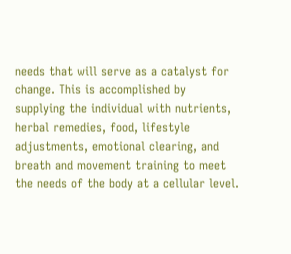needs that will serve as a catalyst for change. This is accomplished by supplying the individual with nutrients, herbal remedies, food, lifestyle adjustments, emotional clearing, and breath and movement training to meet the needs of the body at a cellular level.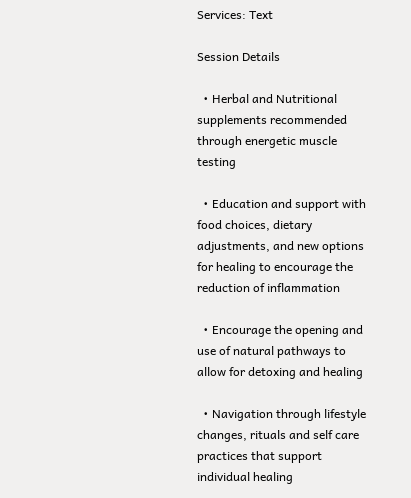Services: Text

Session Details

  • Herbal and Nutritional supplements recommended through energetic muscle testing

  • Education and support with food choices, dietary adjustments, and new options for healing to encourage the reduction of inflammation

  • Encourage the opening and use of natural pathways to allow for detoxing and healing

  • Navigation through lifestyle changes, rituals and self care practices that support individual healing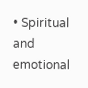• Spiritual and emotional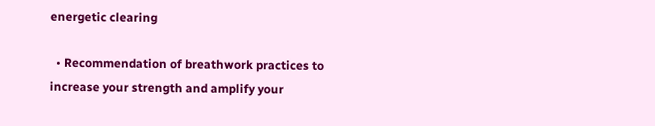energetic clearing

  • Recommendation of breathwork practices to increase your strength and amplify your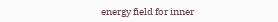energy field for inner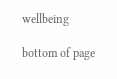wellbeing

bottom of page